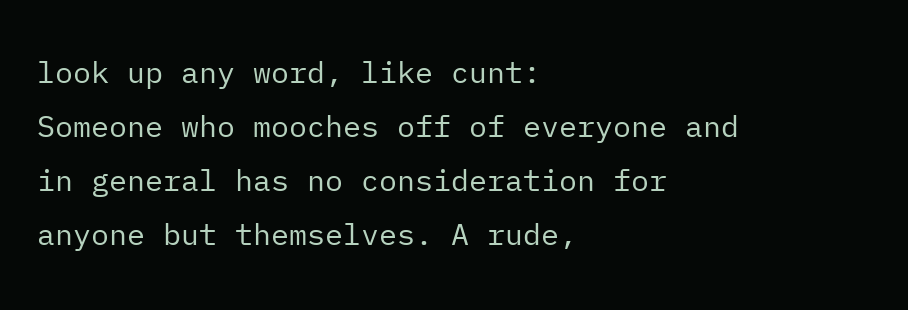look up any word, like cunt:
Someone who mooches off of everyone and in general has no consideration for anyone but themselves. A rude,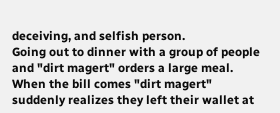deceiving, and selfish person.
Going out to dinner with a group of people and "dirt magert" orders a large meal. When the bill comes "dirt magert" suddenly realizes they left their wallet at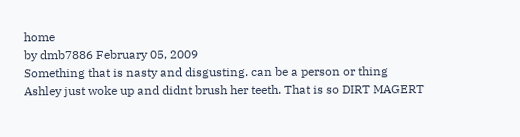home
by dmb7886 February 05, 2009
Something that is nasty and disgusting. can be a person or thing
Ashley just woke up and didnt brush her teeth. That is so DIRT MAGERT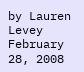by Lauren Levey February 28, 2008